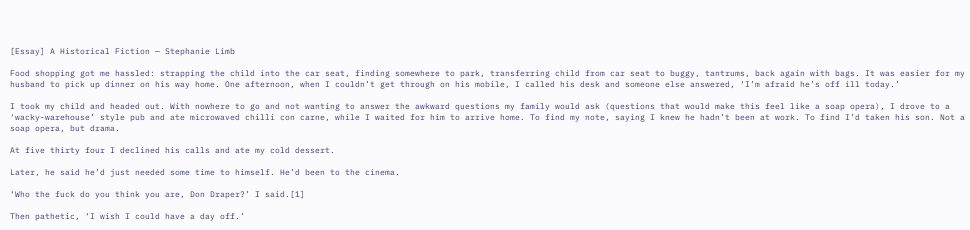[Essay] A Historical Fiction — Stephanie Limb

Food shopping got me hassled: strapping the child into the car seat, finding somewhere to park, transferring child from car seat to buggy, tantrums, back again with bags. It was easier for my husband to pick up dinner on his way home. One afternoon, when I couldn’t get through on his mobile, I called his desk and someone else answered, ‘I’m afraid he’s off ill today.’

I took my child and headed out. With nowhere to go and not wanting to answer the awkward questions my family would ask (questions that would make this feel like a soap opera), I drove to a ‘wacky-warehouse’ style pub and ate microwaved chilli con carne, while I waited for him to arrive home. To find my note, saying I knew he hadn’t been at work. To find I’d taken his son. Not a soap opera, but drama.

At five thirty four I declined his calls and ate my cold dessert.

Later, he said he’d just needed some time to himself. He’d been to the cinema.

‘Who the fuck do you think you are, Don Draper?’ I said.[1]

Then pathetic, ‘I wish I could have a day off.’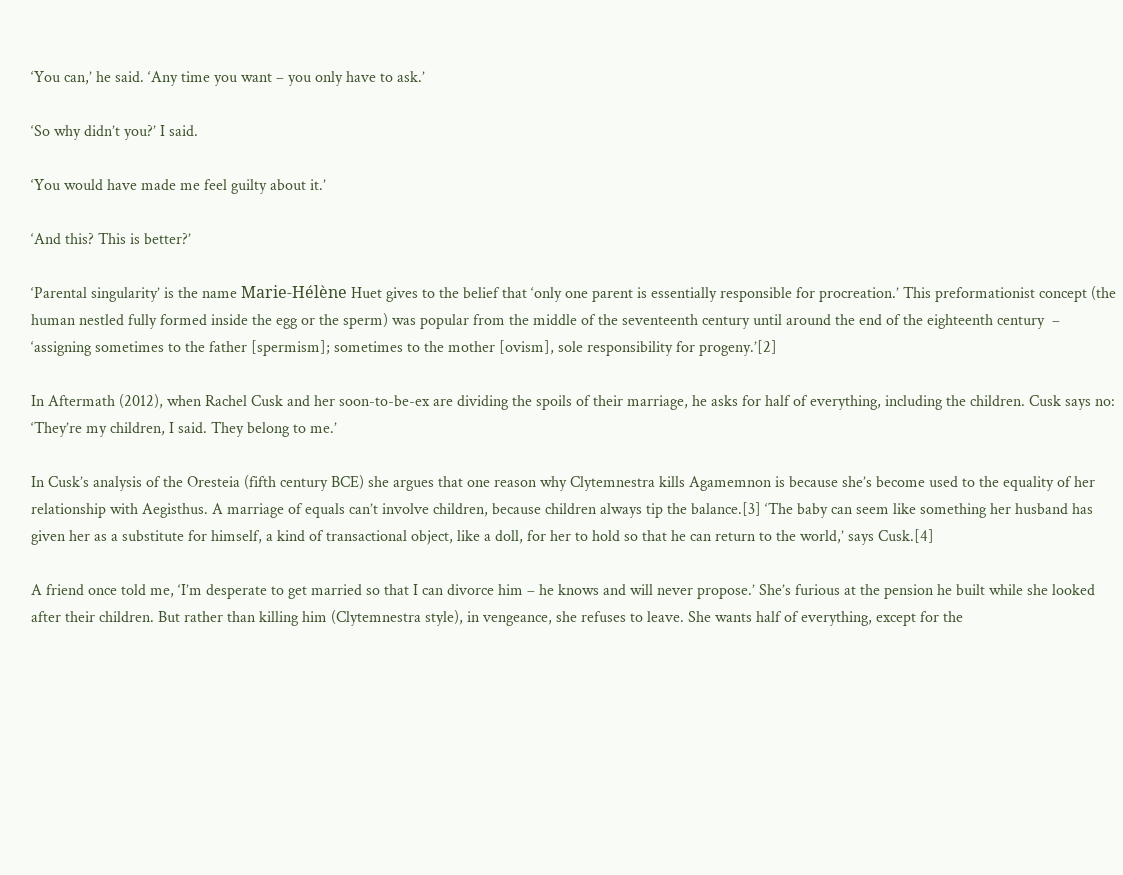‘You can,’ he said. ‘Any time you want – you only have to ask.’

‘So why didn’t you?’ I said.

‘You would have made me feel guilty about it.’

‘And this? This is better?’

‘Parental singularity’ is the name Marie-Hélène Huet gives to the belief that ‘only one parent is essentially responsible for procreation.’ This preformationist concept (the human nestled fully formed inside the egg or the sperm) was popular from the middle of the seventeenth century until around the end of the eighteenth century  – ‘assigning sometimes to the father [spermism]; sometimes to the mother [ovism], sole responsibility for progeny.’[2]

In Aftermath (2012), when Rachel Cusk and her soon-to-be-ex are dividing the spoils of their marriage, he asks for half of everything, including the children. Cusk says no: ‘They’re my children, I said. They belong to me.’

In Cusk’s analysis of the Oresteia (fifth century BCE) she argues that one reason why Clytemnestra kills Agamemnon is because she’s become used to the equality of her relationship with Aegisthus. A marriage of equals can’t involve children, because children always tip the balance.[3] ‘The baby can seem like something her husband has given her as a substitute for himself, a kind of transactional object, like a doll, for her to hold so that he can return to the world,’ says Cusk.[4]

A friend once told me, ‘I’m desperate to get married so that I can divorce him – he knows and will never propose.’ She’s furious at the pension he built while she looked after their children. But rather than killing him (Clytemnestra style), in vengeance, she refuses to leave. She wants half of everything, except for the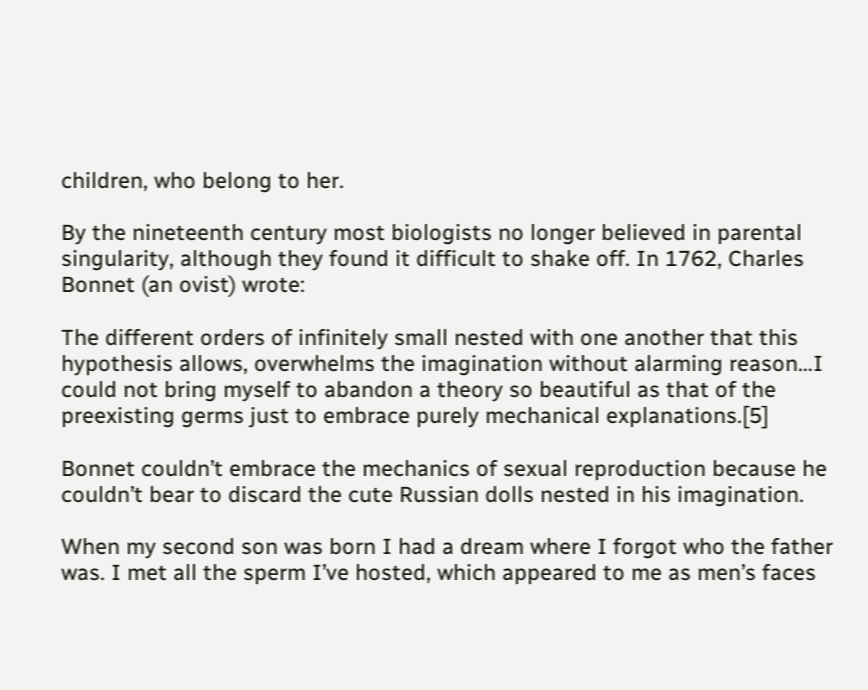children, who belong to her.

By the nineteenth century most biologists no longer believed in parental singularity, although they found it difficult to shake off. In 1762, Charles Bonnet (an ovist) wrote:

The different orders of infinitely small nested with one another that this hypothesis allows, overwhelms the imagination without alarming reason…I could not bring myself to abandon a theory so beautiful as that of the preexisting germs just to embrace purely mechanical explanations.[5]

Bonnet couldn’t embrace the mechanics of sexual reproduction because he couldn’t bear to discard the cute Russian dolls nested in his imagination.

When my second son was born I had a dream where I forgot who the father was. I met all the sperm I’ve hosted, which appeared to me as men’s faces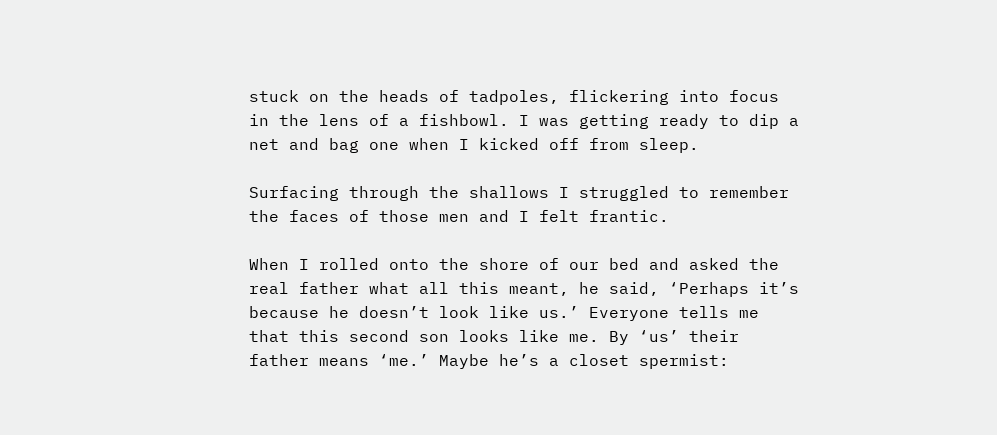stuck on the heads of tadpoles, flickering into focus in the lens of a fishbowl. I was getting ready to dip a net and bag one when I kicked off from sleep.

Surfacing through the shallows I struggled to remember the faces of those men and I felt frantic.

When I rolled onto the shore of our bed and asked the real father what all this meant, he said, ‘Perhaps it’s because he doesn’t look like us.’ Everyone tells me that this second son looks like me. By ‘us’ their father means ‘me.’ Maybe he’s a closet spermist: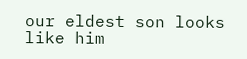our eldest son looks like him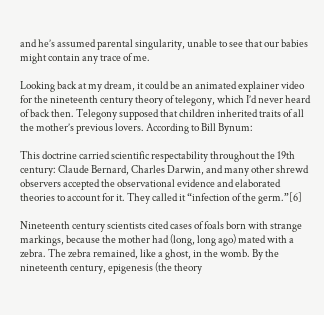and he’s assumed parental singularity, unable to see that our babies might contain any trace of me.

Looking back at my dream, it could be an animated explainer video for the nineteenth century theory of telegony, which I’d never heard of back then. Telegony supposed that children inherited traits of all the mother’s previous lovers. According to Bill Bynum:

This doctrine carried scientific respectability throughout the 19th century: Claude Bernard, Charles Darwin, and many other shrewd observers accepted the observational evidence and elaborated theories to account for it. They called it “infection of the germ.”[6]

Nineteenth century scientists cited cases of foals born with strange markings, because the mother had (long, long ago) mated with a zebra. The zebra remained, like a ghost, in the womb. By the nineteenth century, epigenesis (the theory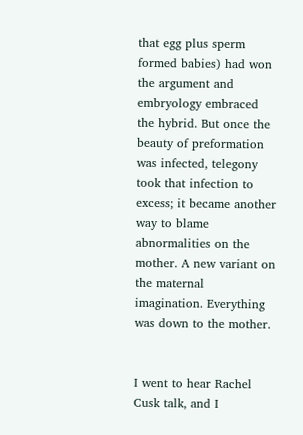that egg plus sperm formed babies) had won the argument and embryology embraced the hybrid. But once the beauty of preformation was infected, telegony took that infection to excess; it became another way to blame abnormalities on the mother. A new variant on the maternal imagination. Everything was down to the mother.


I went to hear Rachel Cusk talk, and I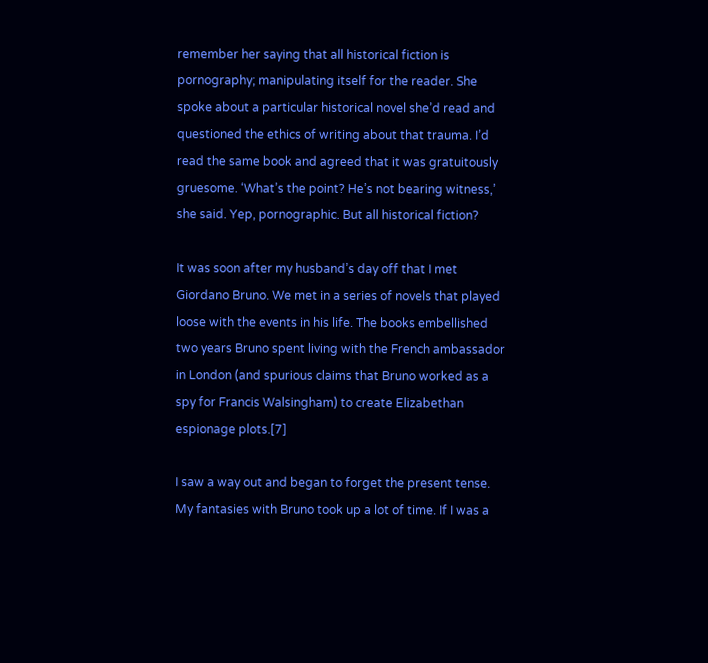remember her saying that all historical fiction is pornography; manipulating itself for the reader. She spoke about a particular historical novel she’d read and questioned the ethics of writing about that trauma. I’d read the same book and agreed that it was gratuitously gruesome. ‘What’s the point? He’s not bearing witness,’ she said. Yep, pornographic. But all historical fiction?

It was soon after my husband’s day off that I met Giordano Bruno. We met in a series of novels that played loose with the events in his life. The books embellished two years Bruno spent living with the French ambassador in London (and spurious claims that Bruno worked as a spy for Francis Walsingham) to create Elizabethan espionage plots.[7]

I saw a way out and began to forget the present tense. My fantasies with Bruno took up a lot of time. If I was a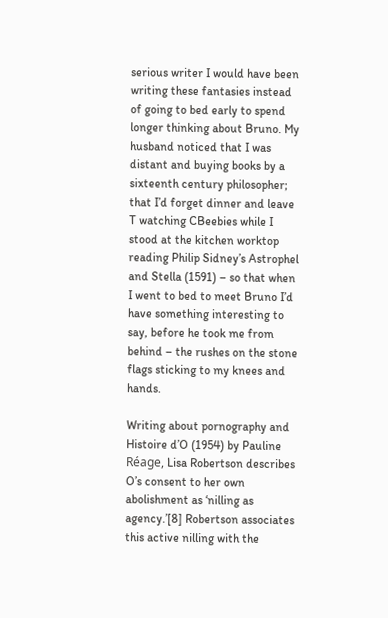serious writer I would have been writing these fantasies instead of going to bed early to spend longer thinking about Bruno. My husband noticed that I was distant and buying books by a sixteenth century philosopher; that I’d forget dinner and leave T watching CBeebies while I stood at the kitchen worktop reading Philip Sidney’s Astrophel and Stella (1591) – so that when I went to bed to meet Bruno I’d have something interesting to say, before he took me from behind – the rushes on the stone flags sticking to my knees and hands.

Writing about pornography and Histoire d’O (1954) by Pauline Réage, Lisa Robertson describes O’s consent to her own abolishment as ‘nilling as agency.’[8] Robertson associates this active nilling with the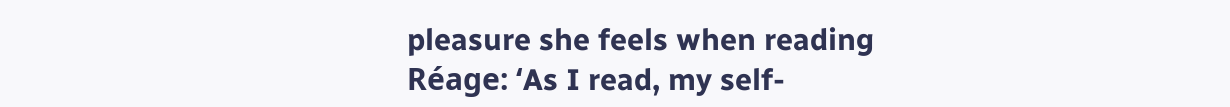pleasure she feels when reading Réage: ‘As I read, my self-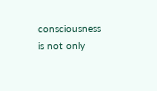consciousness is not only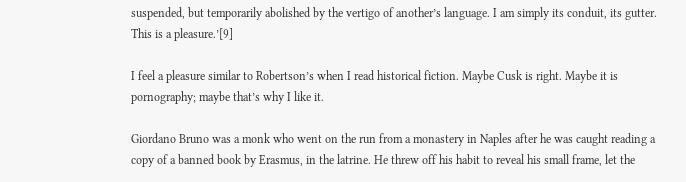suspended, but temporarily abolished by the vertigo of another’s language. I am simply its conduit, its gutter. This is a pleasure.’[9]

I feel a pleasure similar to Robertson’s when I read historical fiction. Maybe Cusk is right. Maybe it is pornography; maybe that’s why I like it.

Giordano Bruno was a monk who went on the run from a monastery in Naples after he was caught reading a copy of a banned book by Erasmus, in the latrine. He threw off his habit to reveal his small frame, let the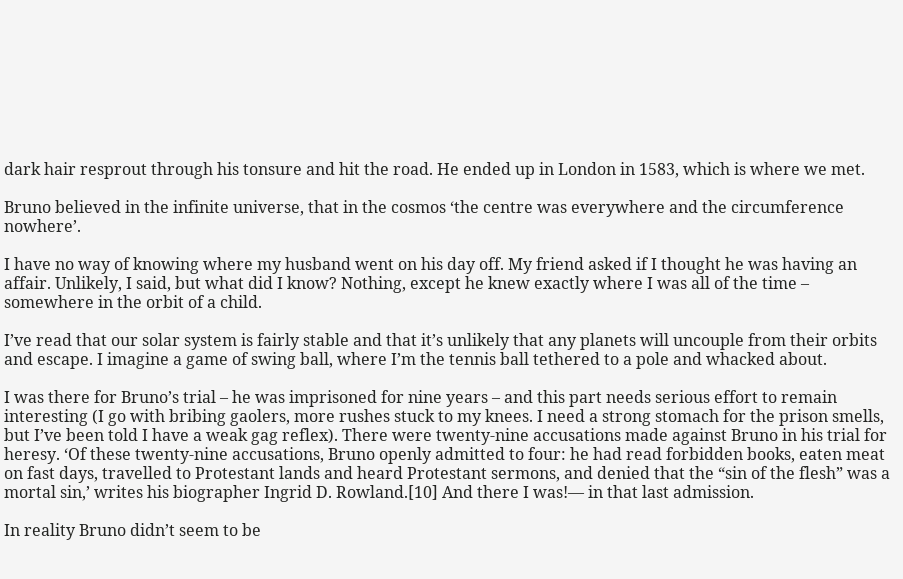dark hair resprout through his tonsure and hit the road. He ended up in London in 1583, which is where we met.

Bruno believed in the infinite universe, that in the cosmos ‘the centre was everywhere and the circumference nowhere’.

I have no way of knowing where my husband went on his day off. My friend asked if I thought he was having an affair. Unlikely, I said, but what did I know? Nothing, except he knew exactly where I was all of the time – somewhere in the orbit of a child.

I’ve read that our solar system is fairly stable and that it’s unlikely that any planets will uncouple from their orbits and escape. I imagine a game of swing ball, where I’m the tennis ball tethered to a pole and whacked about.

I was there for Bruno’s trial – he was imprisoned for nine years – and this part needs serious effort to remain interesting (I go with bribing gaolers, more rushes stuck to my knees. I need a strong stomach for the prison smells, but I’ve been told I have a weak gag reflex). There were twenty-nine accusations made against Bruno in his trial for heresy. ‘Of these twenty-nine accusations, Bruno openly admitted to four: he had read forbidden books, eaten meat on fast days, travelled to Protestant lands and heard Protestant sermons, and denied that the “sin of the flesh” was a mortal sin,’ writes his biographer Ingrid D. Rowland.[10] And there I was!— in that last admission.

In reality Bruno didn’t seem to be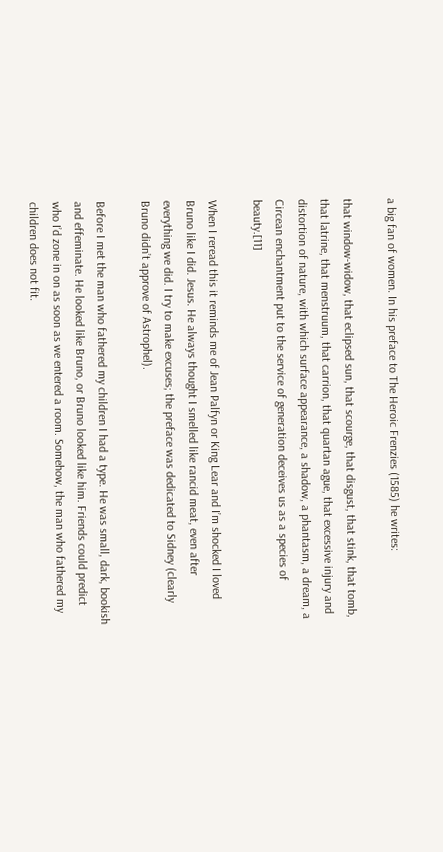a big fan of women. In his preface to The Heroic Frenzies (1585) he writes:

that window-widow, that eclipsed sun, that scourge, that disgust, that stink, that tomb, that latrine, that menstruum, that carrion, that quartan ague, that excessive injury and distortion of nature, with which surface appearance, a shadow, a phantasm, a dream, a Circean enchantment put to the service of generation deceives us as a species of beauty.[11]

When I reread this it reminds me of Jean Palfyn or King Lear and I’m shocked I loved Bruno like I did. Jesus. He always thought I smelled like rancid meat, even after everything we did. I try to make excuses; the preface was dedicated to Sidney (clearly Bruno didn’t approve of Astrophel).

Before I met the man who fathered my children I had a type. He was small, dark, bookish and effeminate. He looked like Bruno, or Bruno looked like him. Friends could predict who I’d zone in on as soon as we entered a room. Somehow, the man who fathered my children does not fit.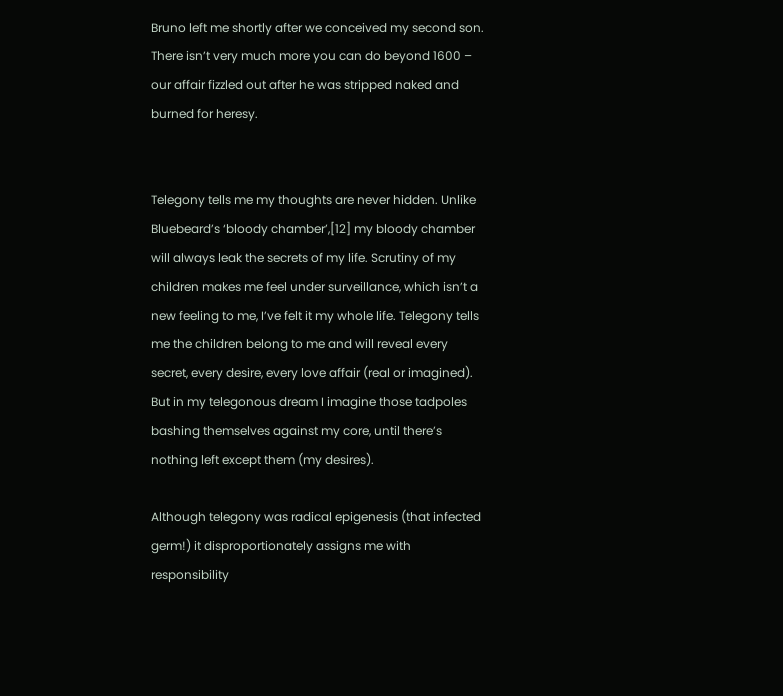Bruno left me shortly after we conceived my second son. There isn’t very much more you can do beyond 1600 – our affair fizzled out after he was stripped naked and burned for heresy.


Telegony tells me my thoughts are never hidden. Unlike Bluebeard’s ‘bloody chamber’,[12] my bloody chamber will always leak the secrets of my life. Scrutiny of my children makes me feel under surveillance, which isn’t a new feeling to me, I’ve felt it my whole life. Telegony tells me the children belong to me and will reveal every secret, every desire, every love affair (real or imagined). But in my telegonous dream I imagine those tadpoles bashing themselves against my core, until there’s nothing left except them (my desires).

Although telegony was radical epigenesis (that infected germ!) it disproportionately assigns me with responsibility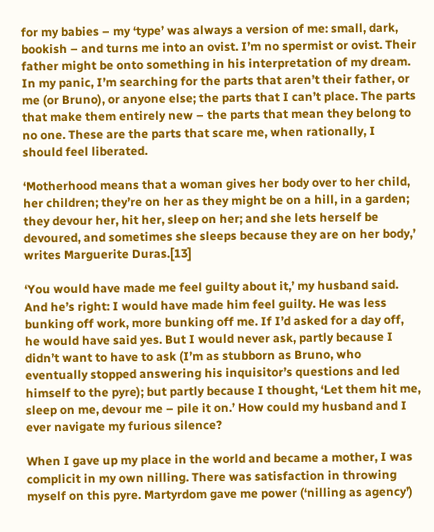for my babies – my ‘type’ was always a version of me: small, dark, bookish – and turns me into an ovist. I’m no spermist or ovist. Their father might be onto something in his interpretation of my dream. In my panic, I’m searching for the parts that aren’t their father, or me (or Bruno), or anyone else; the parts that I can’t place. The parts that make them entirely new – the parts that mean they belong to no one. These are the parts that scare me, when rationally, I should feel liberated.

‘Motherhood means that a woman gives her body over to her child, her children; they’re on her as they might be on a hill, in a garden; they devour her, hit her, sleep on her; and she lets herself be devoured, and sometimes she sleeps because they are on her body,’ writes Marguerite Duras.[13]

‘You would have made me feel guilty about it,’ my husband said. And he’s right: I would have made him feel guilty. He was less bunking off work, more bunking off me. If I’d asked for a day off, he would have said yes. But I would never ask, partly because I didn’t want to have to ask (I’m as stubborn as Bruno, who eventually stopped answering his inquisitor’s questions and led himself to the pyre); but partly because I thought, ‘Let them hit me, sleep on me, devour me – pile it on.’ How could my husband and I ever navigate my furious silence?

When I gave up my place in the world and became a mother, I was complicit in my own nilling. There was satisfaction in throwing myself on this pyre. Martyrdom gave me power (‘nilling as agency’)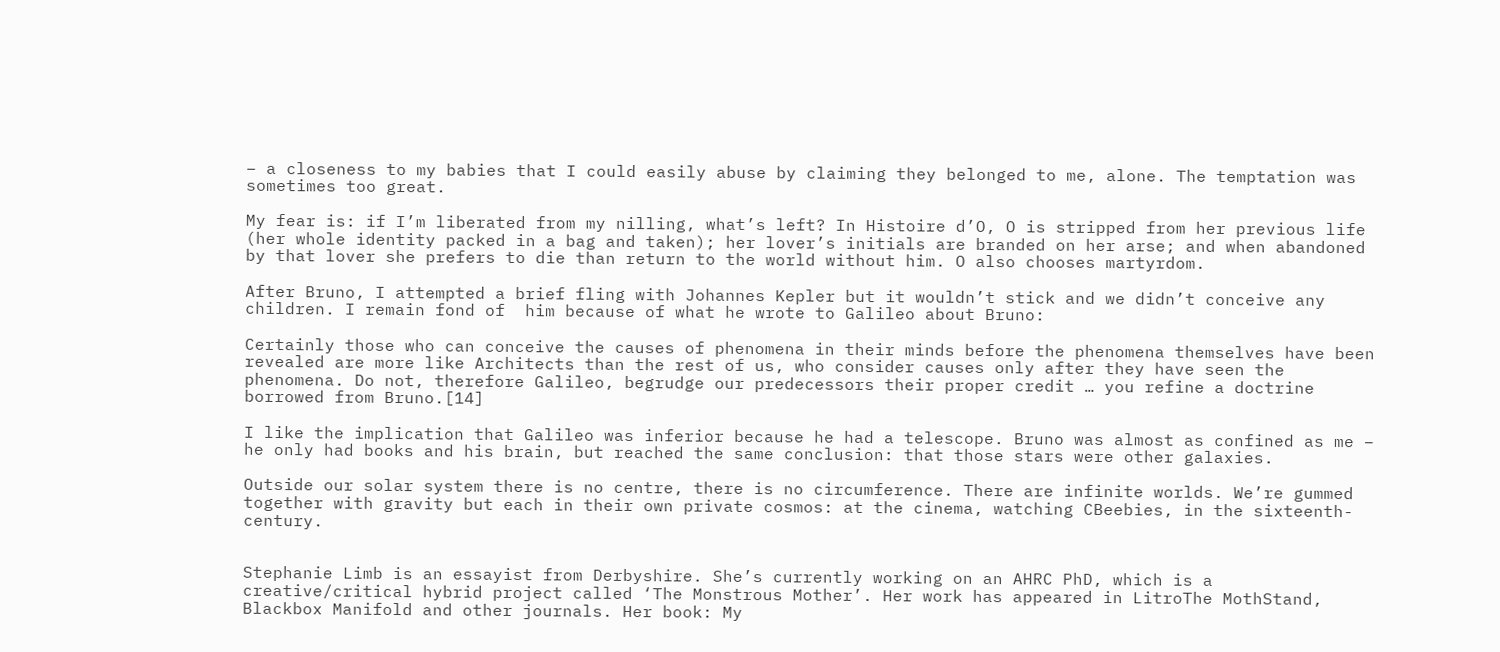– a closeness to my babies that I could easily abuse by claiming they belonged to me, alone. The temptation was sometimes too great.

My fear is: if I’m liberated from my nilling, what’s left? In Histoire d’O, O is stripped from her previous life (her whole identity packed in a bag and taken); her lover’s initials are branded on her arse; and when abandoned by that lover she prefers to die than return to the world without him. O also chooses martyrdom.

After Bruno, I attempted a brief fling with Johannes Kepler but it wouldn’t stick and we didn’t conceive any children. I remain fond of  him because of what he wrote to Galileo about Bruno:

Certainly those who can conceive the causes of phenomena in their minds before the phenomena themselves have been revealed are more like Architects than the rest of us, who consider causes only after they have seen the phenomena. Do not, therefore Galileo, begrudge our predecessors their proper credit … you refine a doctrine borrowed from Bruno.[14]

I like the implication that Galileo was inferior because he had a telescope. Bruno was almost as confined as me – he only had books and his brain, but reached the same conclusion: that those stars were other galaxies.

Outside our solar system there is no centre, there is no circumference. There are infinite worlds. We’re gummed together with gravity but each in their own private cosmos: at the cinema, watching CBeebies, in the sixteenth-century.


Stephanie Limb is an essayist from Derbyshire. She’s currently working on an AHRC PhD, which is a creative/critical hybrid project called ‘The Monstrous Mother’. Her work has appeared in LitroThe MothStand, Blackbox Manifold and other journals. Her book: My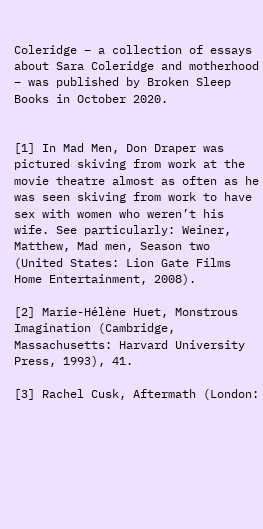Coleridge – a collection of essays about Sara Coleridge and motherhood – was published by Broken Sleep Books in October 2020.


[1] In Mad Men, Don Draper was pictured skiving from work at the movie theatre almost as often as he was seen skiving from work to have sex with women who weren’t his wife. See particularly: Weiner, Matthew, Mad men, Season two (United States: Lion Gate Films Home Entertainment, 2008).

[2] Marie-Hélène Huet, Monstrous Imagination (Cambridge, Massachusetts: Harvard University Press, 1993), 41.

[3] Rachel Cusk, Aftermath (London: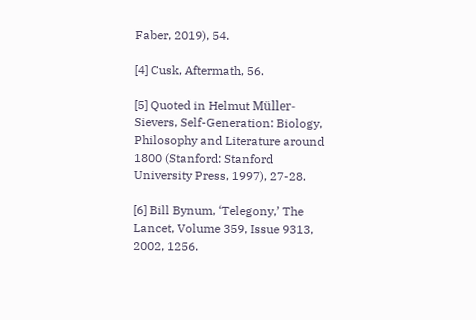Faber, 2019), 54.

[4] Cusk, Aftermath, 56.

[5] Quoted in Helmut Müller-Sievers, Self-Generation: Biology, Philosophy and Literature around 1800 (Stanford: Stanford University Press, 1997), 27-28.

[6] Bill Bynum, ‘Telegony,’ The Lancet, Volume 359, Issue 9313, 2002, 1256.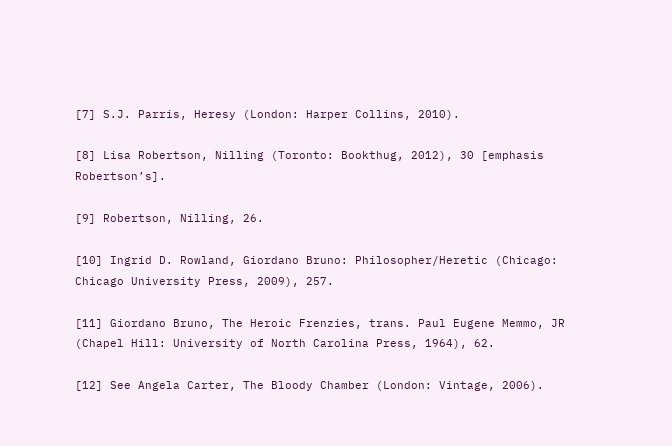[7] S.J. Parris, Heresy (London: Harper Collins, 2010).

[8] Lisa Robertson, Nilling (Toronto: Bookthug, 2012), 30 [emphasis Robertson’s].

[9] Robertson, Nilling, 26.

[10] Ingrid D. Rowland, Giordano Bruno: Philosopher/Heretic (Chicago: Chicago University Press, 2009), 257.

[11] Giordano Bruno, The Heroic Frenzies, trans. Paul Eugene Memmo, JR (Chapel Hill: University of North Carolina Press, 1964), 62.

[12] See Angela Carter, The Bloody Chamber (London: Vintage, 2006).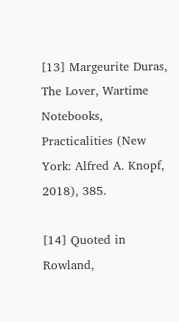[13] Margeurite Duras, The Lover, Wartime Notebooks, Practicalities (New York: Alfred A. Knopf, 2018), 385.

[14] Quoted in Rowland,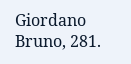Giordano Bruno, 281.